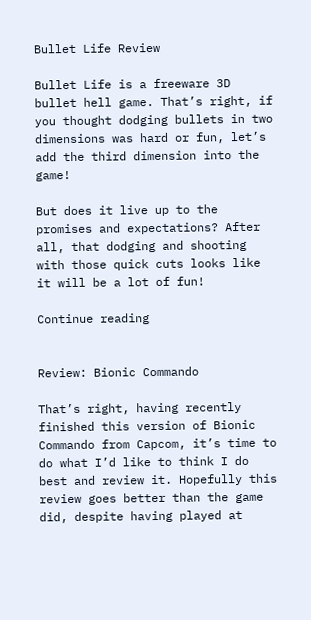Bullet Life Review

Bullet Life is a freeware 3D bullet hell game. That’s right, if you thought dodging bullets in two dimensions was hard or fun, let’s add the third dimension into the game!

But does it live up to the promises and expectations? After all, that dodging and shooting with those quick cuts looks like it will be a lot of fun!

Continue reading


Review: Bionic Commando

That’s right, having recently finished this version of Bionic Commando from Capcom, it’s time to do what I’d like to think I do best and review it. Hopefully this review goes better than the game did, despite having played at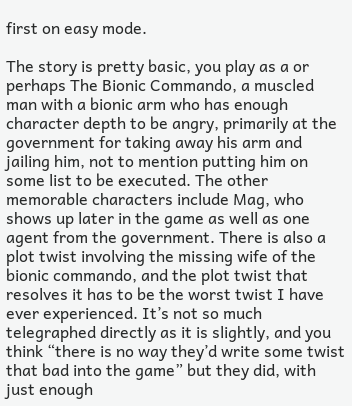first on easy mode.

The story is pretty basic, you play as a or perhaps The Bionic Commando, a muscled man with a bionic arm who has enough character depth to be angry, primarily at the government for taking away his arm and jailing him, not to mention putting him on some list to be executed. The other memorable characters include Mag, who shows up later in the game as well as one agent from the government. There is also a plot twist involving the missing wife of the bionic commando, and the plot twist that resolves it has to be the worst twist I have ever experienced. It’s not so much telegraphed directly as it is slightly, and you think “there is no way they’d write some twist that bad into the game” but they did, with just enough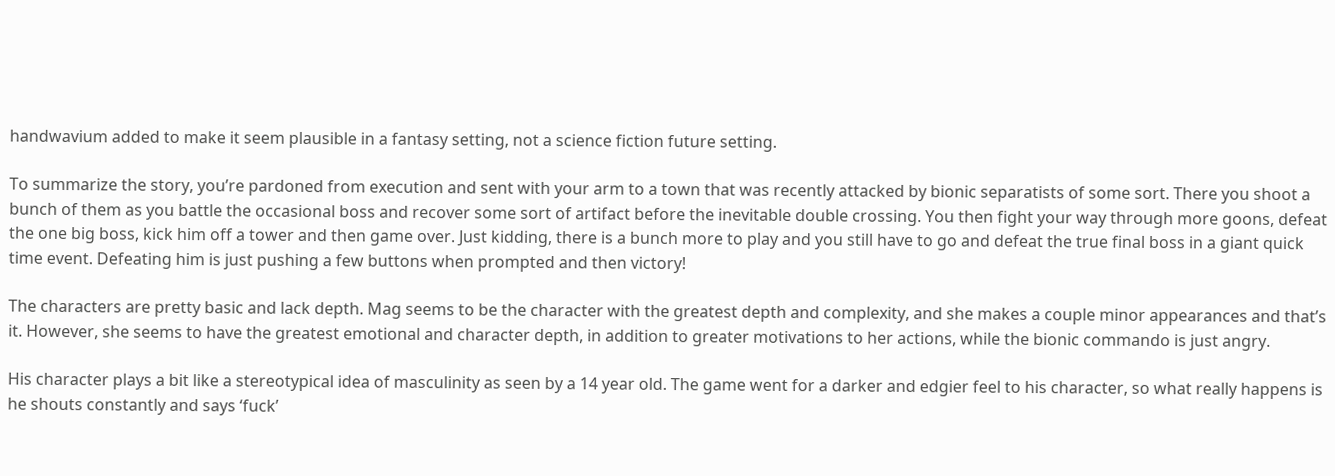handwavium added to make it seem plausible in a fantasy setting, not a science fiction future setting.

To summarize the story, you’re pardoned from execution and sent with your arm to a town that was recently attacked by bionic separatists of some sort. There you shoot a bunch of them as you battle the occasional boss and recover some sort of artifact before the inevitable double crossing. You then fight your way through more goons, defeat the one big boss, kick him off a tower and then game over. Just kidding, there is a bunch more to play and you still have to go and defeat the true final boss in a giant quick time event. Defeating him is just pushing a few buttons when prompted and then victory!

The characters are pretty basic and lack depth. Mag seems to be the character with the greatest depth and complexity, and she makes a couple minor appearances and that’s it. However, she seems to have the greatest emotional and character depth, in addition to greater motivations to her actions, while the bionic commando is just angry.

His character plays a bit like a stereotypical idea of masculinity as seen by a 14 year old. The game went for a darker and edgier feel to his character, so what really happens is he shouts constantly and says ‘fuck’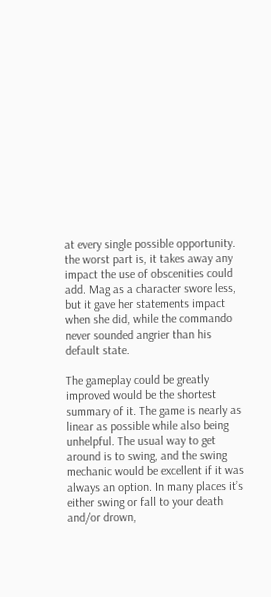at every single possible opportunity. the worst part is, it takes away any impact the use of obscenities could add. Mag as a character swore less, but it gave her statements impact when she did, while the commando never sounded angrier than his default state.

The gameplay could be greatly improved would be the shortest summary of it. The game is nearly as linear as possible while also being unhelpful. The usual way to get around is to swing, and the swing mechanic would be excellent if it was always an option. In many places it’s either swing or fall to your death and/or drown,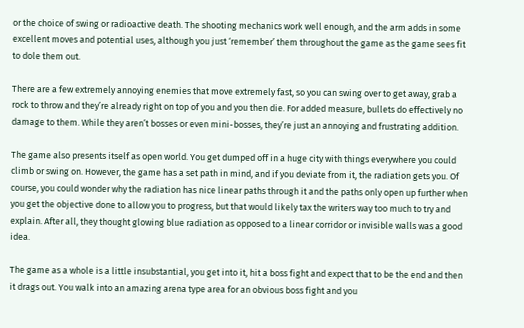or the choice of swing or radioactive death. The shooting mechanics work well enough, and the arm adds in some excellent moves and potential uses, although you just ‘remember’ them throughout the game as the game sees fit to dole them out.

There are a few extremely annoying enemies that move extremely fast, so you can swing over to get away, grab a rock to throw and they’re already right on top of you and you then die. For added measure, bullets do effectively no damage to them. While they aren’t bosses or even mini-bosses, they’re just an annoying and frustrating addition.

The game also presents itself as open world. You get dumped off in a huge city with things everywhere you could climb or swing on. However, the game has a set path in mind, and if you deviate from it, the radiation gets you. Of course, you could wonder why the radiation has nice linear paths through it and the paths only open up further when you get the objective done to allow you to progress, but that would likely tax the writers way too much to try and explain. After all, they thought glowing blue radiation as opposed to a linear corridor or invisible walls was a good idea.

The game as a whole is a little insubstantial, you get into it, hit a boss fight and expect that to be the end and then it drags out. You walk into an amazing arena type area for an obvious boss fight and you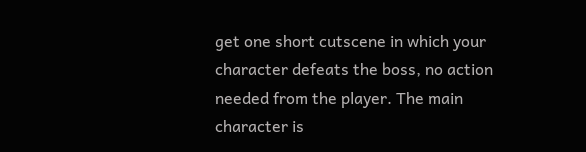get one short cutscene in which your character defeats the boss, no action needed from the player. The main character is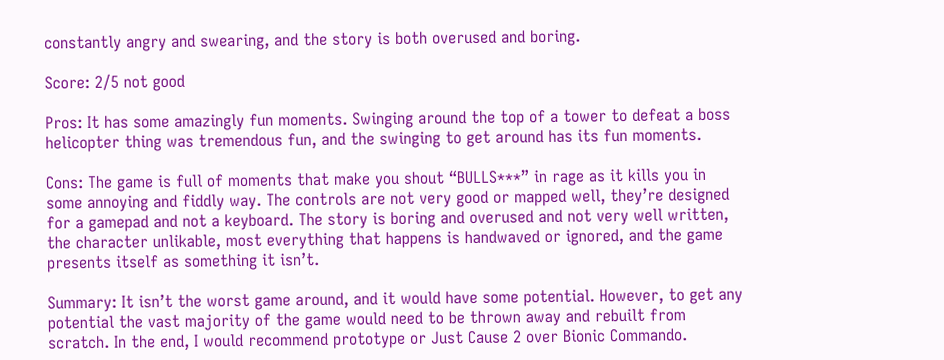constantly angry and swearing, and the story is both overused and boring.

Score: 2/5 not good

Pros: It has some amazingly fun moments. Swinging around the top of a tower to defeat a boss helicopter thing was tremendous fun, and the swinging to get around has its fun moments.

Cons: The game is full of moments that make you shout “BULLS***” in rage as it kills you in some annoying and fiddly way. The controls are not very good or mapped well, they’re designed for a gamepad and not a keyboard. The story is boring and overused and not very well written, the character unlikable, most everything that happens is handwaved or ignored, and the game presents itself as something it isn’t.

Summary: It isn’t the worst game around, and it would have some potential. However, to get any potential the vast majority of the game would need to be thrown away and rebuilt from scratch. In the end, I would recommend prototype or Just Cause 2 over Bionic Commando.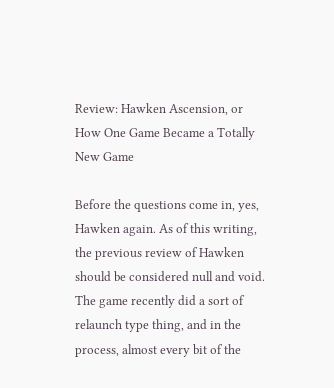Review: Hawken Ascension, or How One Game Became a Totally New Game

Before the questions come in, yes, Hawken again. As of this writing, the previous review of Hawken should be considered null and void. The game recently did a sort of relaunch type thing, and in the process, almost every bit of the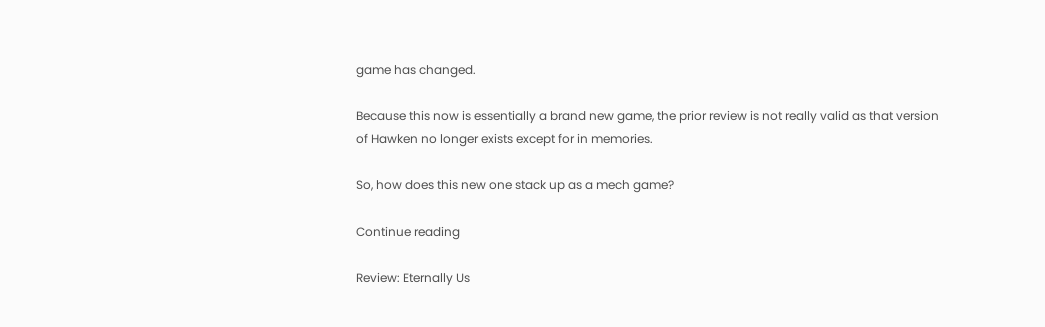game has changed.

Because this now is essentially a brand new game, the prior review is not really valid as that version of Hawken no longer exists except for in memories.

So, how does this new one stack up as a mech game?

Continue reading

Review: Eternally Us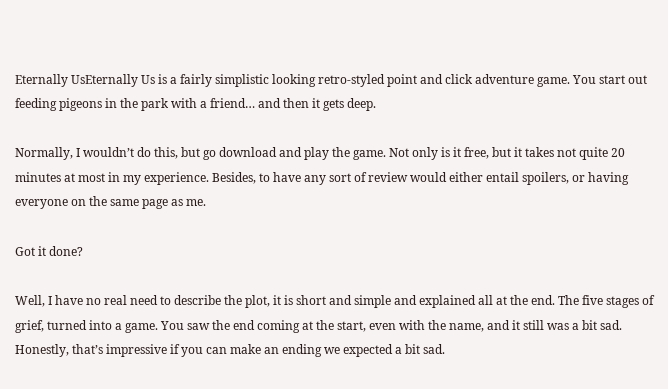Eternally UsEternally Us is a fairly simplistic looking retro-styled point and click adventure game. You start out feeding pigeons in the park with a friend… and then it gets deep.

Normally, I wouldn’t do this, but go download and play the game. Not only is it free, but it takes not quite 20 minutes at most in my experience. Besides, to have any sort of review would either entail spoilers, or having everyone on the same page as me.

Got it done?

Well, I have no real need to describe the plot, it is short and simple and explained all at the end. The five stages of grief, turned into a game. You saw the end coming at the start, even with the name, and it still was a bit sad. Honestly, that’s impressive if you can make an ending we expected a bit sad.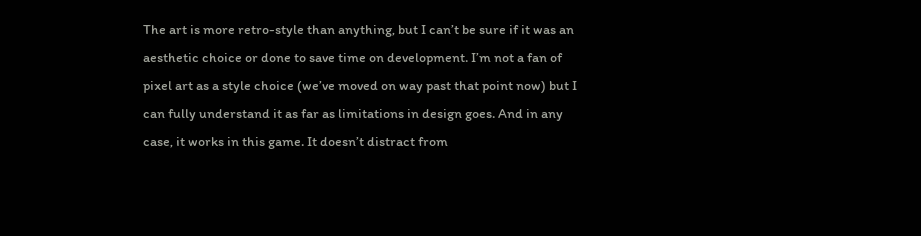The art is more retro-style than anything, but I can’t be sure if it was an aesthetic choice or done to save time on development. I’m not a fan of pixel art as a style choice (we’ve moved on way past that point now) but I can fully understand it as far as limitations in design goes. And in any case, it works in this game. It doesn’t distract from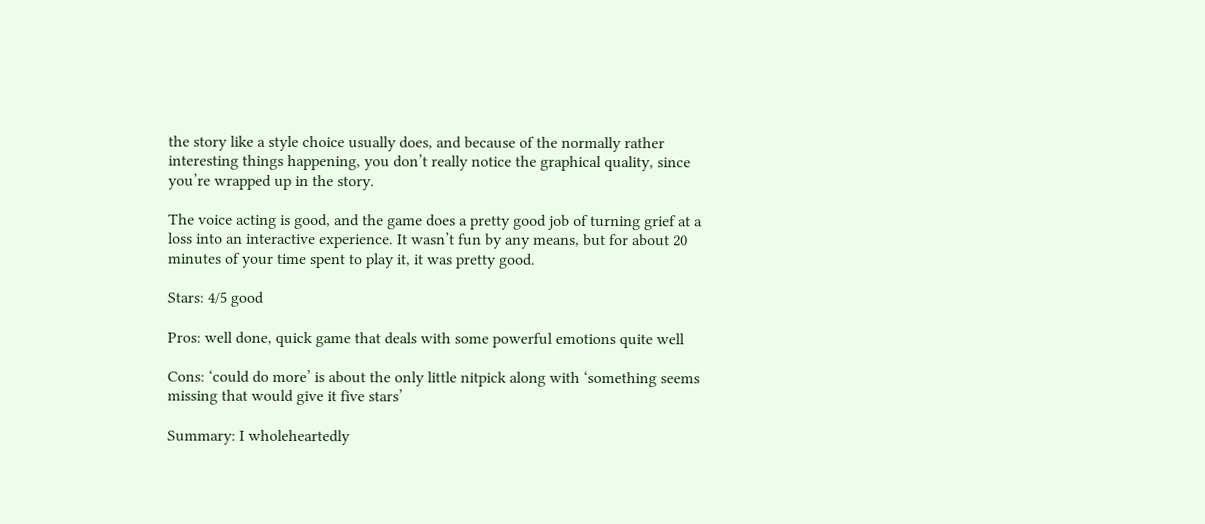the story like a style choice usually does, and because of the normally rather interesting things happening, you don’t really notice the graphical quality, since you’re wrapped up in the story.

The voice acting is good, and the game does a pretty good job of turning grief at a loss into an interactive experience. It wasn’t fun by any means, but for about 20 minutes of your time spent to play it, it was pretty good.

Stars: 4/5 good

Pros: well done, quick game that deals with some powerful emotions quite well

Cons: ‘could do more’ is about the only little nitpick along with ‘something seems missing that would give it five stars’

Summary: I wholeheartedly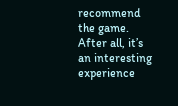recommend the game. After all, it’s an interesting experience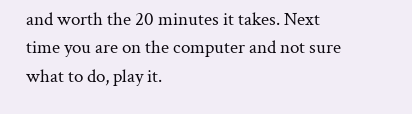and worth the 20 minutes it takes. Next time you are on the computer and not sure what to do, play it.